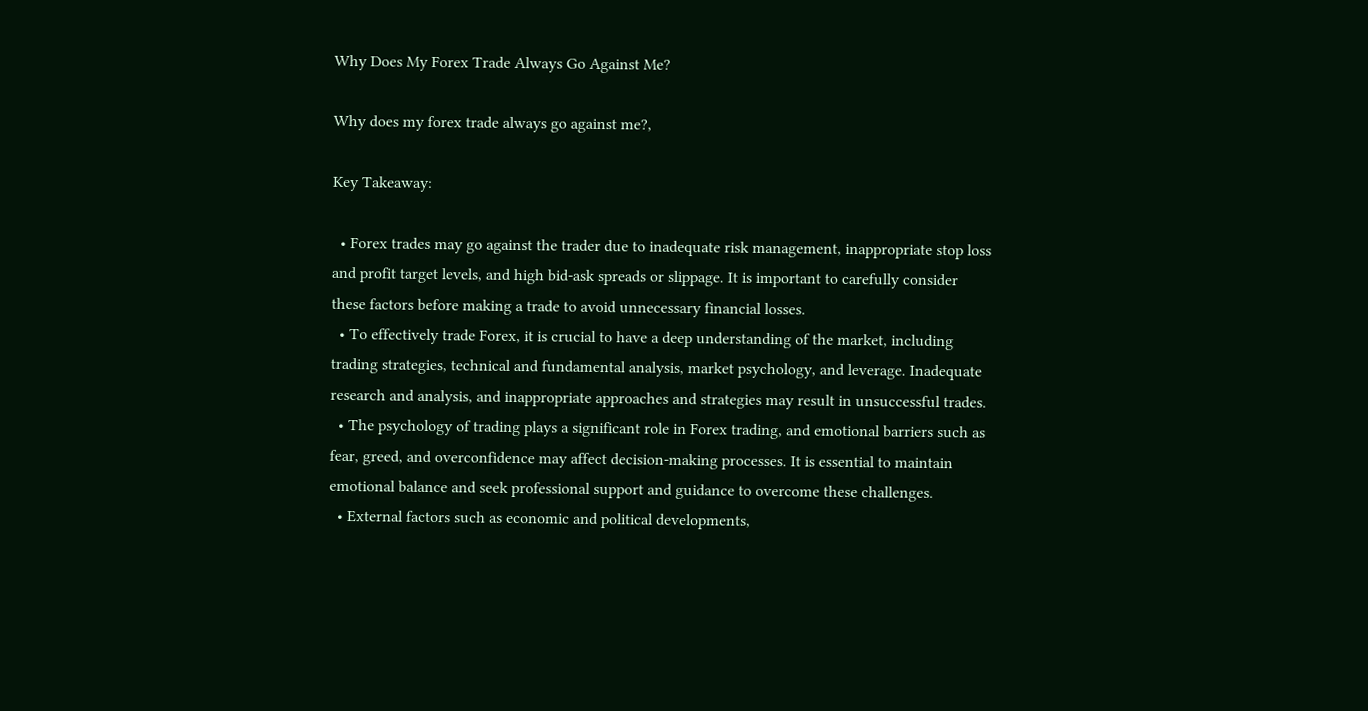Why Does My Forex Trade Always Go Against Me?

Why does my forex trade always go against me?,

Key Takeaway:

  • Forex trades may go against the trader due to inadequate risk management, inappropriate stop loss and profit target levels, and high bid-ask spreads or slippage. It is important to carefully consider these factors before making a trade to avoid unnecessary financial losses.
  • To effectively trade Forex, it is crucial to have a deep understanding of the market, including trading strategies, technical and fundamental analysis, market psychology, and leverage. Inadequate research and analysis, and inappropriate approaches and strategies may result in unsuccessful trades.
  • The psychology of trading plays a significant role in Forex trading, and emotional barriers such as fear, greed, and overconfidence may affect decision-making processes. It is essential to maintain emotional balance and seek professional support and guidance to overcome these challenges.
  • External factors such as economic and political developments,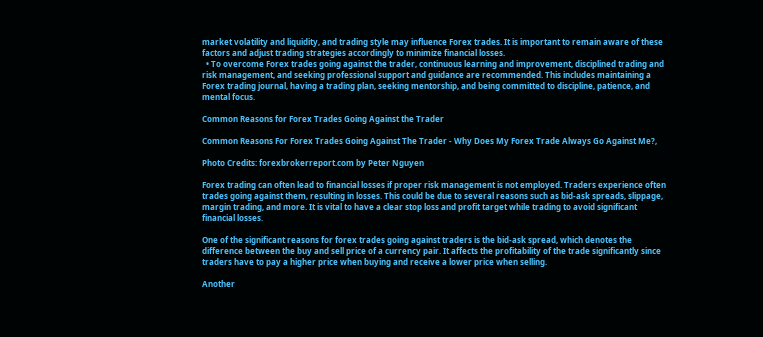market volatility and liquidity, and trading style may influence Forex trades. It is important to remain aware of these factors and adjust trading strategies accordingly to minimize financial losses.
  • To overcome Forex trades going against the trader, continuous learning and improvement, disciplined trading and risk management, and seeking professional support and guidance are recommended. This includes maintaining a Forex trading journal, having a trading plan, seeking mentorship, and being committed to discipline, patience, and mental focus.

Common Reasons for Forex Trades Going Against the Trader

Common Reasons For Forex Trades Going Against The Trader - Why Does My Forex Trade Always Go Against Me?,

Photo Credits: forexbrokerreport.com by Peter Nguyen

Forex trading can often lead to financial losses if proper risk management is not employed. Traders experience often trades going against them, resulting in losses. This could be due to several reasons such as bid-ask spreads, slippage, margin trading, and more. It is vital to have a clear stop loss and profit target while trading to avoid significant financial losses.

One of the significant reasons for forex trades going against traders is the bid-ask spread, which denotes the difference between the buy and sell price of a currency pair. It affects the profitability of the trade significantly since traders have to pay a higher price when buying and receive a lower price when selling.

Another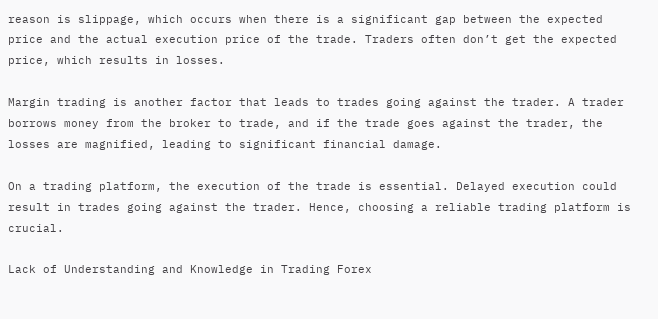reason is slippage, which occurs when there is a significant gap between the expected price and the actual execution price of the trade. Traders often don’t get the expected price, which results in losses.

Margin trading is another factor that leads to trades going against the trader. A trader borrows money from the broker to trade, and if the trade goes against the trader, the losses are magnified, leading to significant financial damage.

On a trading platform, the execution of the trade is essential. Delayed execution could result in trades going against the trader. Hence, choosing a reliable trading platform is crucial.

Lack of Understanding and Knowledge in Trading Forex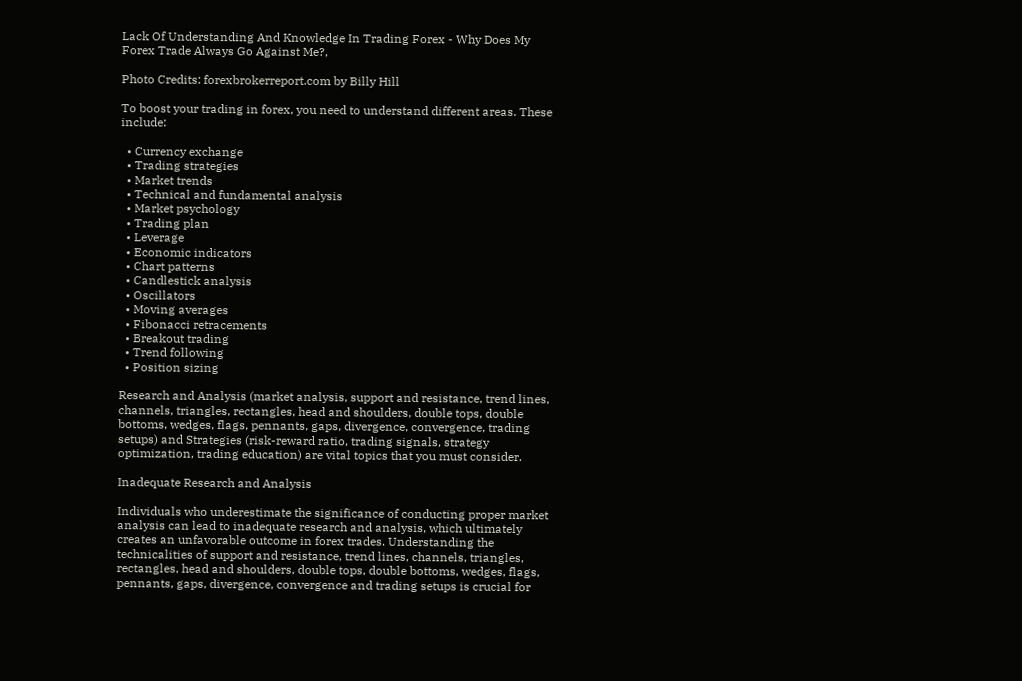Lack Of Understanding And Knowledge In Trading Forex - Why Does My Forex Trade Always Go Against Me?,

Photo Credits: forexbrokerreport.com by Billy Hill

To boost your trading in forex, you need to understand different areas. These include:

  • Currency exchange
  • Trading strategies
  • Market trends
  • Technical and fundamental analysis
  • Market psychology
  • Trading plan
  • Leverage
  • Economic indicators
  • Chart patterns
  • Candlestick analysis
  • Oscillators
  • Moving averages
  • Fibonacci retracements
  • Breakout trading
  • Trend following
  • Position sizing

Research and Analysis (market analysis, support and resistance, trend lines, channels, triangles, rectangles, head and shoulders, double tops, double bottoms, wedges, flags, pennants, gaps, divergence, convergence, trading setups) and Strategies (risk-reward ratio, trading signals, strategy optimization, trading education) are vital topics that you must consider.

Inadequate Research and Analysis

Individuals who underestimate the significance of conducting proper market analysis can lead to inadequate research and analysis, which ultimately creates an unfavorable outcome in forex trades. Understanding the technicalities of support and resistance, trend lines, channels, triangles, rectangles, head and shoulders, double tops, double bottoms, wedges, flags, pennants, gaps, divergence, convergence and trading setups is crucial for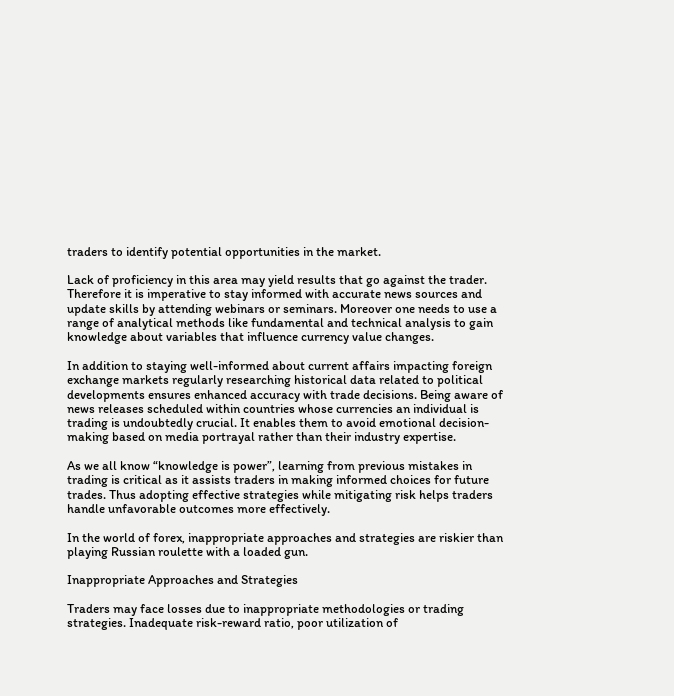traders to identify potential opportunities in the market.

Lack of proficiency in this area may yield results that go against the trader. Therefore it is imperative to stay informed with accurate news sources and update skills by attending webinars or seminars. Moreover one needs to use a range of analytical methods like fundamental and technical analysis to gain knowledge about variables that influence currency value changes.

In addition to staying well-informed about current affairs impacting foreign exchange markets regularly researching historical data related to political developments ensures enhanced accuracy with trade decisions. Being aware of news releases scheduled within countries whose currencies an individual is trading is undoubtedly crucial. It enables them to avoid emotional decision-making based on media portrayal rather than their industry expertise.

As we all know “knowledge is power”, learning from previous mistakes in trading is critical as it assists traders in making informed choices for future trades. Thus adopting effective strategies while mitigating risk helps traders handle unfavorable outcomes more effectively.

In the world of forex, inappropriate approaches and strategies are riskier than playing Russian roulette with a loaded gun.

Inappropriate Approaches and Strategies

Traders may face losses due to inappropriate methodologies or trading strategies. Inadequate risk-reward ratio, poor utilization of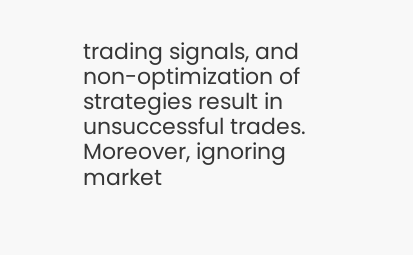trading signals, and non-optimization of strategies result in unsuccessful trades. Moreover, ignoring market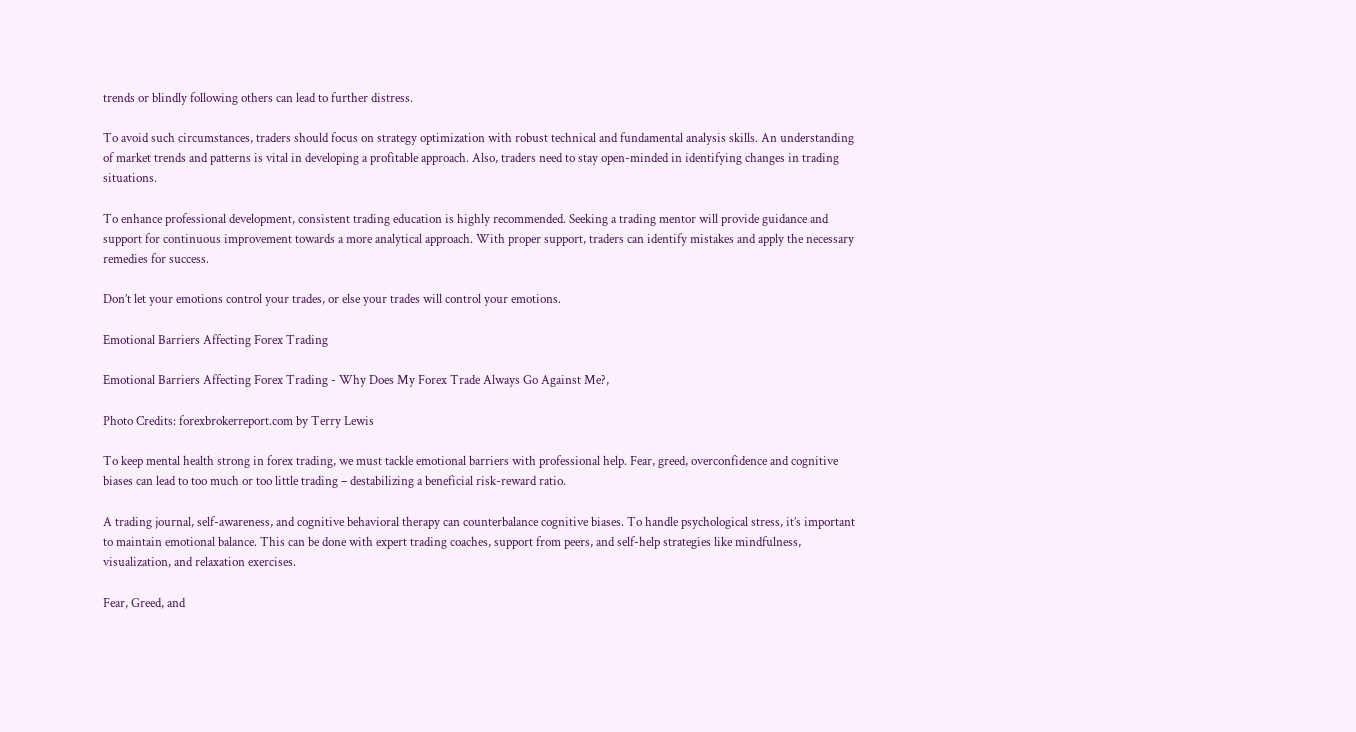trends or blindly following others can lead to further distress.

To avoid such circumstances, traders should focus on strategy optimization with robust technical and fundamental analysis skills. An understanding of market trends and patterns is vital in developing a profitable approach. Also, traders need to stay open-minded in identifying changes in trading situations.

To enhance professional development, consistent trading education is highly recommended. Seeking a trading mentor will provide guidance and support for continuous improvement towards a more analytical approach. With proper support, traders can identify mistakes and apply the necessary remedies for success.

Don’t let your emotions control your trades, or else your trades will control your emotions.

Emotional Barriers Affecting Forex Trading

Emotional Barriers Affecting Forex Trading - Why Does My Forex Trade Always Go Against Me?,

Photo Credits: forexbrokerreport.com by Terry Lewis

To keep mental health strong in forex trading, we must tackle emotional barriers with professional help. Fear, greed, overconfidence and cognitive biases can lead to too much or too little trading – destabilizing a beneficial risk-reward ratio.

A trading journal, self-awareness, and cognitive behavioral therapy can counterbalance cognitive biases. To handle psychological stress, it’s important to maintain emotional balance. This can be done with expert trading coaches, support from peers, and self-help strategies like mindfulness, visualization, and relaxation exercises.

Fear, Greed, and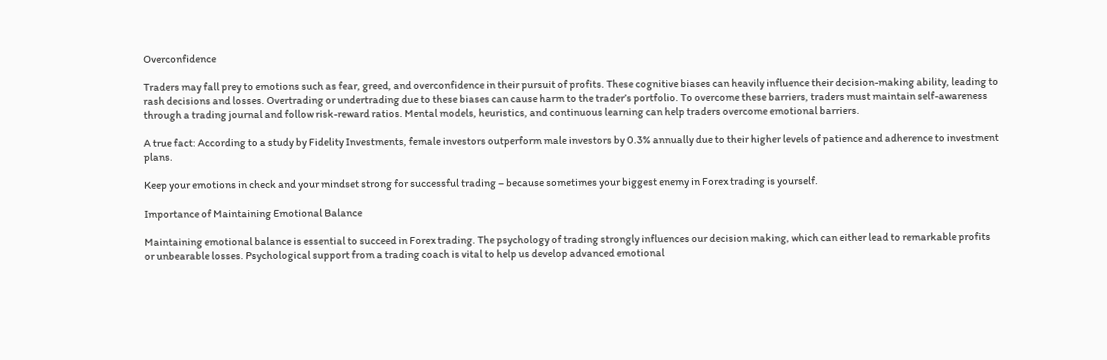Overconfidence

Traders may fall prey to emotions such as fear, greed, and overconfidence in their pursuit of profits. These cognitive biases can heavily influence their decision-making ability, leading to rash decisions and losses. Overtrading or undertrading due to these biases can cause harm to the trader’s portfolio. To overcome these barriers, traders must maintain self-awareness through a trading journal and follow risk-reward ratios. Mental models, heuristics, and continuous learning can help traders overcome emotional barriers.

A true fact: According to a study by Fidelity Investments, female investors outperform male investors by 0.3% annually due to their higher levels of patience and adherence to investment plans.

Keep your emotions in check and your mindset strong for successful trading – because sometimes your biggest enemy in Forex trading is yourself.

Importance of Maintaining Emotional Balance

Maintaining emotional balance is essential to succeed in Forex trading. The psychology of trading strongly influences our decision making, which can either lead to remarkable profits or unbearable losses. Psychological support from a trading coach is vital to help us develop advanced emotional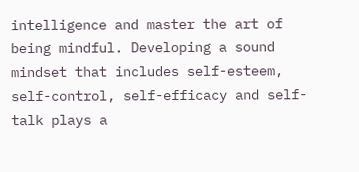intelligence and master the art of being mindful. Developing a sound mindset that includes self-esteem, self-control, self-efficacy and self-talk plays a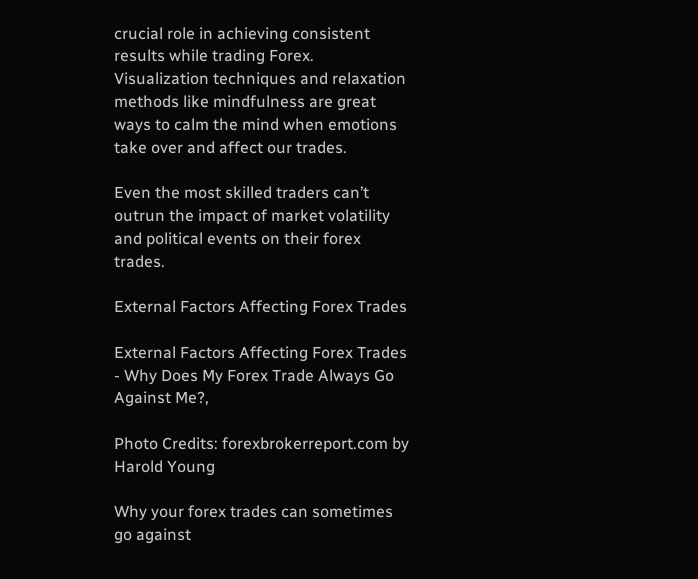crucial role in achieving consistent results while trading Forex. Visualization techniques and relaxation methods like mindfulness are great ways to calm the mind when emotions take over and affect our trades.

Even the most skilled traders can’t outrun the impact of market volatility and political events on their forex trades.

External Factors Affecting Forex Trades

External Factors Affecting Forex Trades - Why Does My Forex Trade Always Go Against Me?,

Photo Credits: forexbrokerreport.com by Harold Young

Why your forex trades can sometimes go against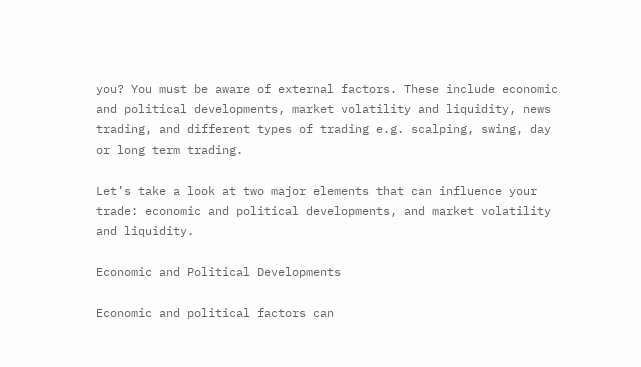you? You must be aware of external factors. These include economic and political developments, market volatility and liquidity, news trading, and different types of trading e.g. scalping, swing, day or long term trading.

Let’s take a look at two major elements that can influence your trade: economic and political developments, and market volatility and liquidity.

Economic and Political Developments

Economic and political factors can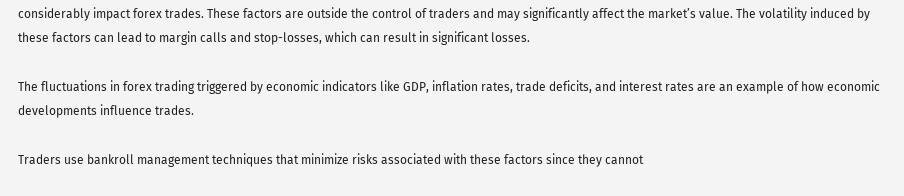considerably impact forex trades. These factors are outside the control of traders and may significantly affect the market’s value. The volatility induced by these factors can lead to margin calls and stop-losses, which can result in significant losses.

The fluctuations in forex trading triggered by economic indicators like GDP, inflation rates, trade deficits, and interest rates are an example of how economic developments influence trades.

Traders use bankroll management techniques that minimize risks associated with these factors since they cannot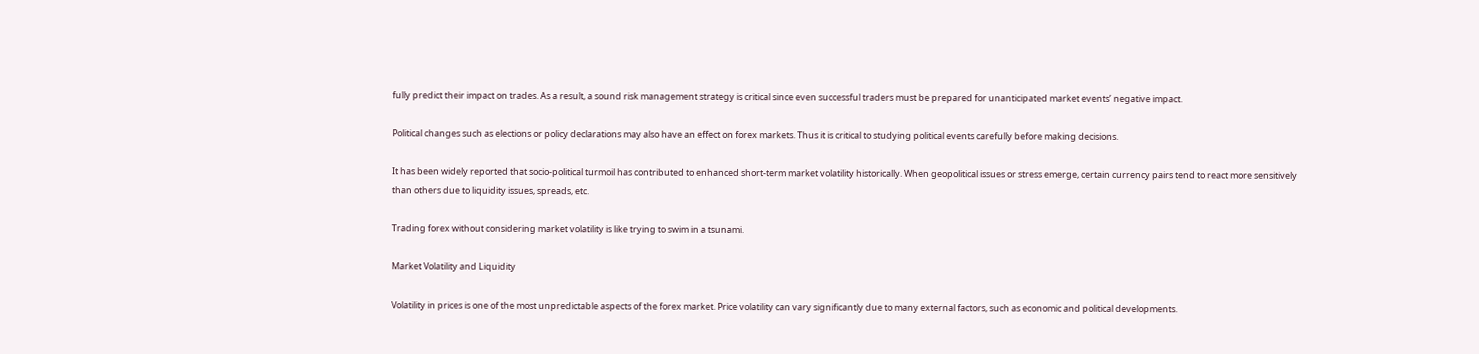fully predict their impact on trades. As a result, a sound risk management strategy is critical since even successful traders must be prepared for unanticipated market events’ negative impact.

Political changes such as elections or policy declarations may also have an effect on forex markets. Thus it is critical to studying political events carefully before making decisions.

It has been widely reported that socio-political turmoil has contributed to enhanced short-term market volatility historically. When geopolitical issues or stress emerge, certain currency pairs tend to react more sensitively than others due to liquidity issues, spreads, etc.

Trading forex without considering market volatility is like trying to swim in a tsunami.

Market Volatility and Liquidity

Volatility in prices is one of the most unpredictable aspects of the forex market. Price volatility can vary significantly due to many external factors, such as economic and political developments.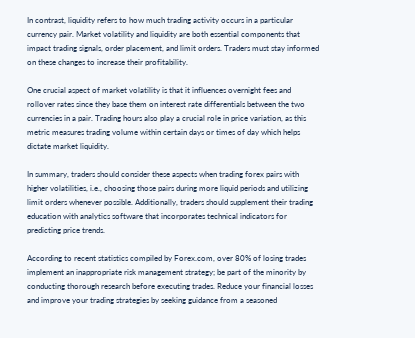In contrast, liquidity refers to how much trading activity occurs in a particular currency pair. Market volatility and liquidity are both essential components that impact trading signals, order placement, and limit orders. Traders must stay informed on these changes to increase their profitability.

One crucial aspect of market volatility is that it influences overnight fees and rollover rates since they base them on interest rate differentials between the two currencies in a pair. Trading hours also play a crucial role in price variation, as this metric measures trading volume within certain days or times of day which helps dictate market liquidity.

In summary, traders should consider these aspects when trading forex pairs with higher volatilities, i.e., choosing those pairs during more liquid periods and utilizing limit orders whenever possible. Additionally, traders should supplement their trading education with analytics software that incorporates technical indicators for predicting price trends.

According to recent statistics compiled by Forex.com, over 80% of losing trades implement an inappropriate risk management strategy; be part of the minority by conducting thorough research before executing trades. Reduce your financial losses and improve your trading strategies by seeking guidance from a seasoned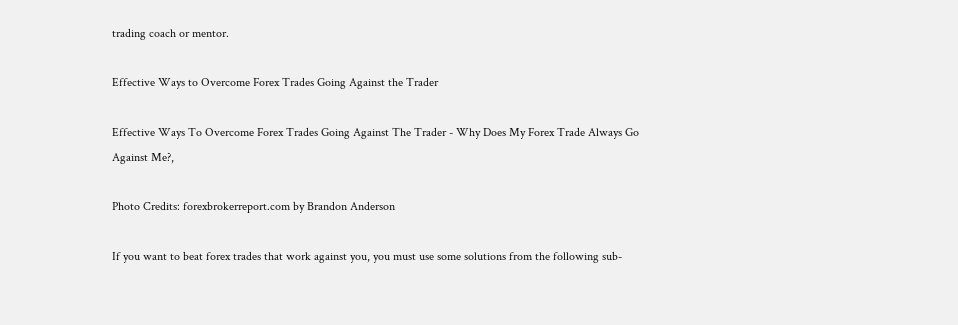trading coach or mentor.

Effective Ways to Overcome Forex Trades Going Against the Trader

Effective Ways To Overcome Forex Trades Going Against The Trader - Why Does My Forex Trade Always Go Against Me?,

Photo Credits: forexbrokerreport.com by Brandon Anderson

If you want to beat forex trades that work against you, you must use some solutions from the following sub-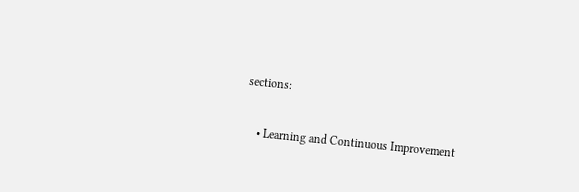sections:

    • Learning and Continuous Improvement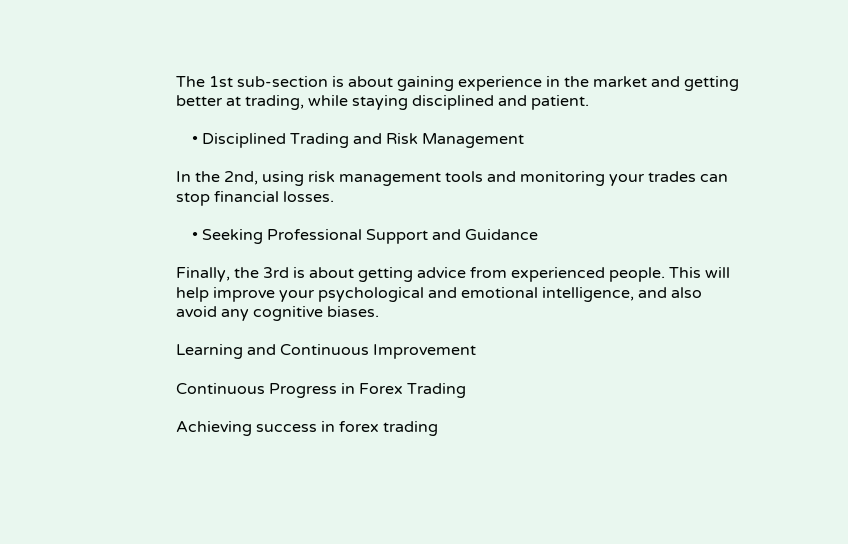The 1st sub-section is about gaining experience in the market and getting better at trading, while staying disciplined and patient.

    • Disciplined Trading and Risk Management

In the 2nd, using risk management tools and monitoring your trades can stop financial losses.

    • Seeking Professional Support and Guidance

Finally, the 3rd is about getting advice from experienced people. This will help improve your psychological and emotional intelligence, and also avoid any cognitive biases.

Learning and Continuous Improvement

Continuous Progress in Forex Trading

Achieving success in forex trading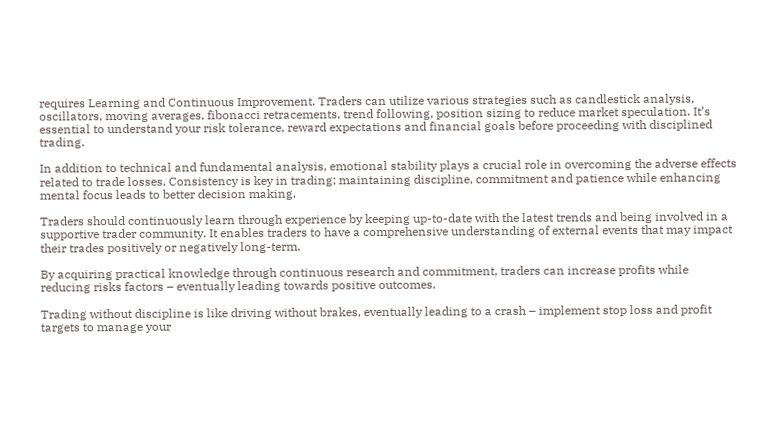requires Learning and Continuous Improvement. Traders can utilize various strategies such as candlestick analysis, oscillators, moving averages, fibonacci retracements, trend following, position sizing to reduce market speculation. It’s essential to understand your risk tolerance, reward expectations and financial goals before proceeding with disciplined trading.

In addition to technical and fundamental analysis, emotional stability plays a crucial role in overcoming the adverse effects related to trade losses. Consistency is key in trading; maintaining discipline, commitment and patience while enhancing mental focus leads to better decision making.

Traders should continuously learn through experience by keeping up-to-date with the latest trends and being involved in a supportive trader community. It enables traders to have a comprehensive understanding of external events that may impact their trades positively or negatively long-term.

By acquiring practical knowledge through continuous research and commitment, traders can increase profits while reducing risks factors – eventually leading towards positive outcomes.

Trading without discipline is like driving without brakes, eventually leading to a crash – implement stop loss and profit targets to manage your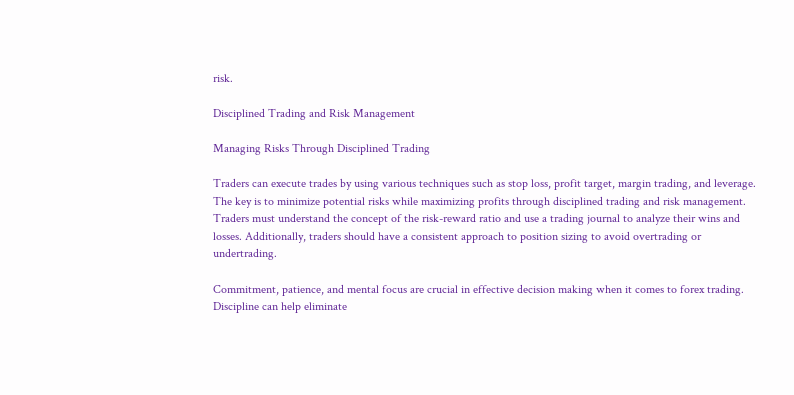risk.

Disciplined Trading and Risk Management

Managing Risks Through Disciplined Trading

Traders can execute trades by using various techniques such as stop loss, profit target, margin trading, and leverage. The key is to minimize potential risks while maximizing profits through disciplined trading and risk management. Traders must understand the concept of the risk-reward ratio and use a trading journal to analyze their wins and losses. Additionally, traders should have a consistent approach to position sizing to avoid overtrading or undertrading.

Commitment, patience, and mental focus are crucial in effective decision making when it comes to forex trading. Discipline can help eliminate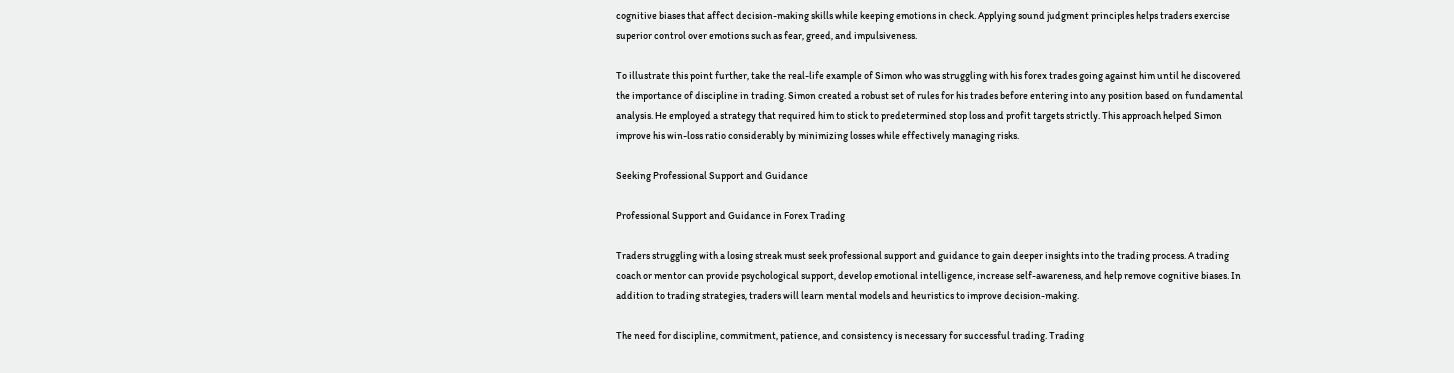cognitive biases that affect decision-making skills while keeping emotions in check. Applying sound judgment principles helps traders exercise superior control over emotions such as fear, greed, and impulsiveness.

To illustrate this point further, take the real-life example of Simon who was struggling with his forex trades going against him until he discovered the importance of discipline in trading. Simon created a robust set of rules for his trades before entering into any position based on fundamental analysis. He employed a strategy that required him to stick to predetermined stop loss and profit targets strictly. This approach helped Simon improve his win-loss ratio considerably by minimizing losses while effectively managing risks.

Seeking Professional Support and Guidance

Professional Support and Guidance in Forex Trading

Traders struggling with a losing streak must seek professional support and guidance to gain deeper insights into the trading process. A trading coach or mentor can provide psychological support, develop emotional intelligence, increase self-awareness, and help remove cognitive biases. In addition to trading strategies, traders will learn mental models and heuristics to improve decision-making.

The need for discipline, commitment, patience, and consistency is necessary for successful trading. Trading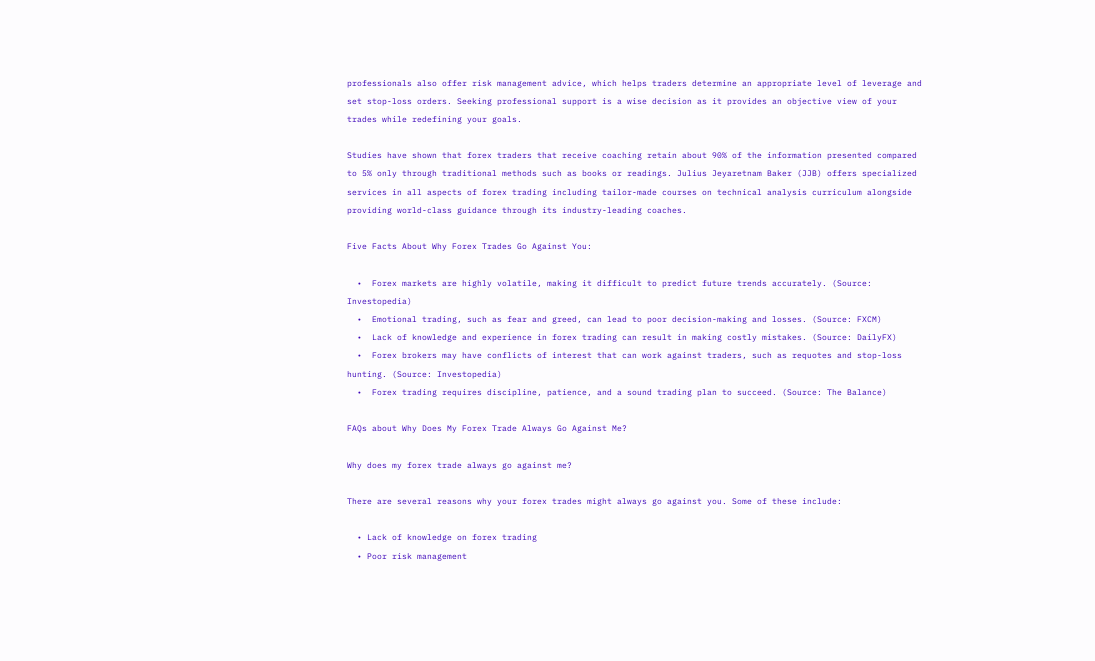professionals also offer risk management advice, which helps traders determine an appropriate level of leverage and set stop-loss orders. Seeking professional support is a wise decision as it provides an objective view of your trades while redefining your goals.

Studies have shown that forex traders that receive coaching retain about 90% of the information presented compared to 5% only through traditional methods such as books or readings. Julius Jeyaretnam Baker (JJB) offers specialized services in all aspects of forex trading including tailor-made courses on technical analysis curriculum alongside providing world-class guidance through its industry-leading coaches.

Five Facts About Why Forex Trades Go Against You:

  •  Forex markets are highly volatile, making it difficult to predict future trends accurately. (Source: Investopedia)
  •  Emotional trading, such as fear and greed, can lead to poor decision-making and losses. (Source: FXCM)
  •  Lack of knowledge and experience in forex trading can result in making costly mistakes. (Source: DailyFX)
  •  Forex brokers may have conflicts of interest that can work against traders, such as requotes and stop-loss hunting. (Source: Investopedia)
  •  Forex trading requires discipline, patience, and a sound trading plan to succeed. (Source: The Balance)

FAQs about Why Does My Forex Trade Always Go Against Me?

Why does my forex trade always go against me?

There are several reasons why your forex trades might always go against you. Some of these include:

  • Lack of knowledge on forex trading
  • Poor risk management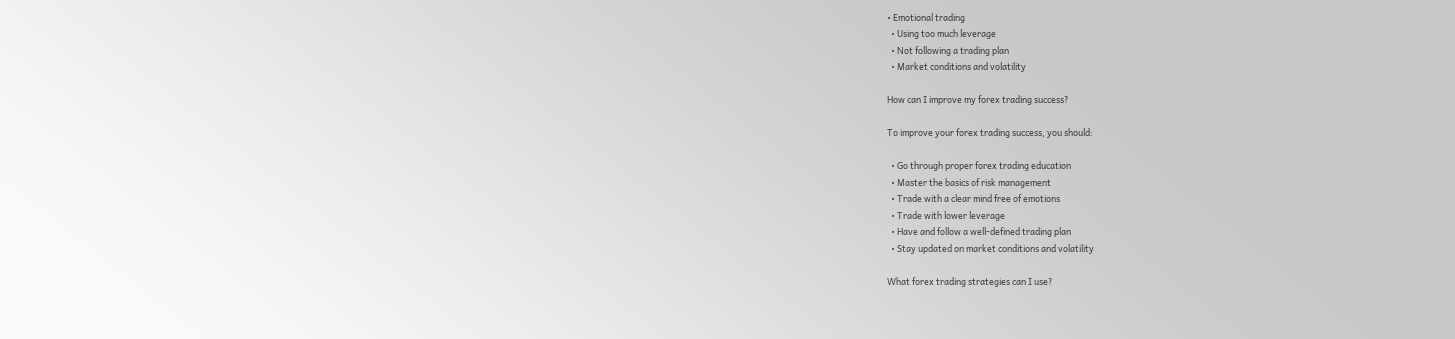• Emotional trading
  • Using too much leverage
  • Not following a trading plan
  • Market conditions and volatility

How can I improve my forex trading success?

To improve your forex trading success, you should:

  • Go through proper forex trading education
  • Master the basics of risk management
  • Trade with a clear mind free of emotions
  • Trade with lower leverage
  • Have and follow a well-defined trading plan
  • Stay updated on market conditions and volatility

What forex trading strategies can I use?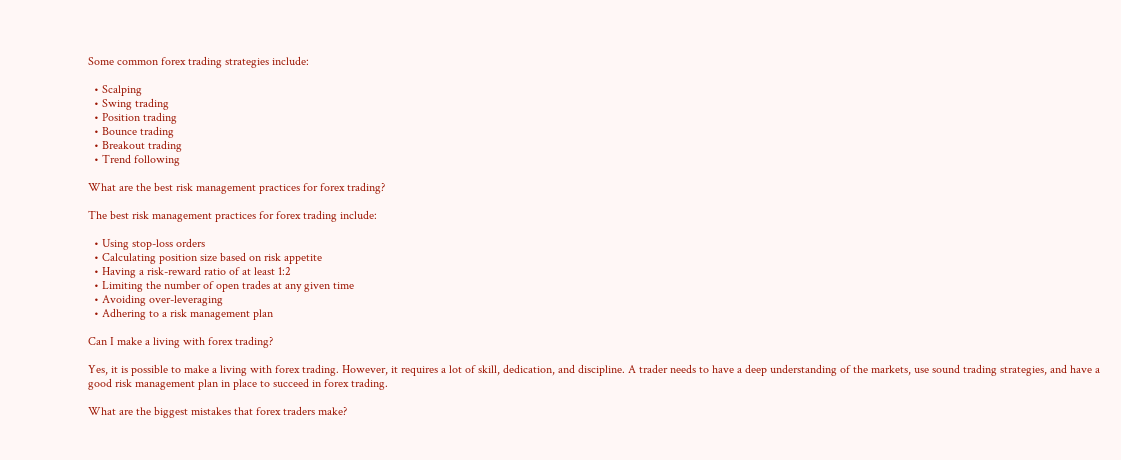Some common forex trading strategies include:

  • Scalping
  • Swing trading
  • Position trading
  • Bounce trading
  • Breakout trading
  • Trend following

What are the best risk management practices for forex trading?

The best risk management practices for forex trading include:

  • Using stop-loss orders
  • Calculating position size based on risk appetite
  • Having a risk-reward ratio of at least 1:2
  • Limiting the number of open trades at any given time
  • Avoiding over-leveraging
  • Adhering to a risk management plan

Can I make a living with forex trading?

Yes, it is possible to make a living with forex trading. However, it requires a lot of skill, dedication, and discipline. A trader needs to have a deep understanding of the markets, use sound trading strategies, and have a good risk management plan in place to succeed in forex trading.

What are the biggest mistakes that forex traders make?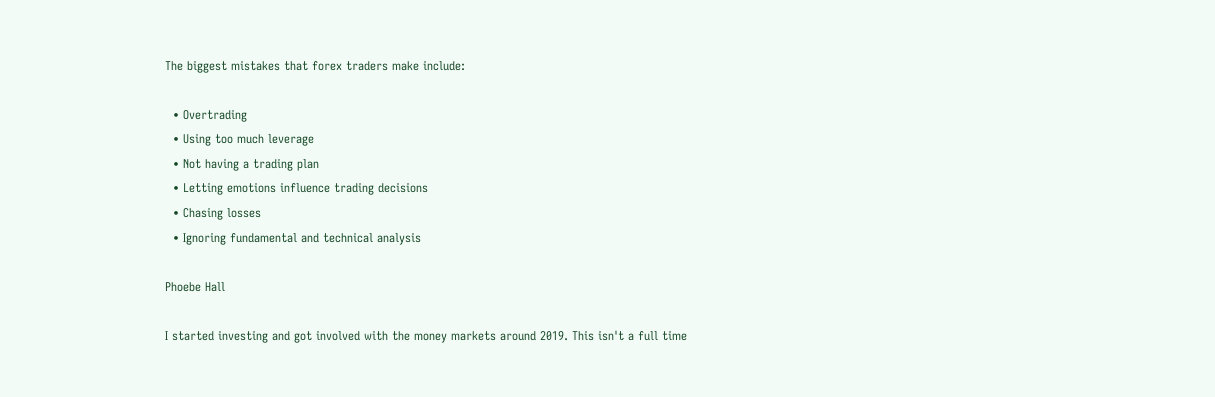The biggest mistakes that forex traders make include:

  • Overtrading
  • Using too much leverage
  • Not having a trading plan
  • Letting emotions influence trading decisions
  • Chasing losses
  • Ignoring fundamental and technical analysis

Phoebe Hall

I started investing and got involved with the money markets around 2019. This isn't a full time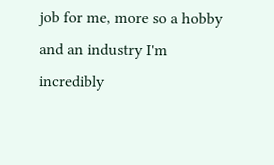job for me, more so a hobby and an industry I'm incredibly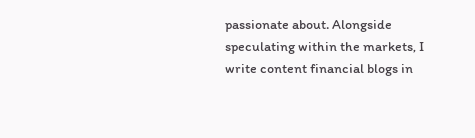passionate about. Alongside speculating within the markets, I write content financial blogs in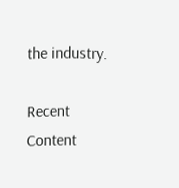the industry.

Recent Content